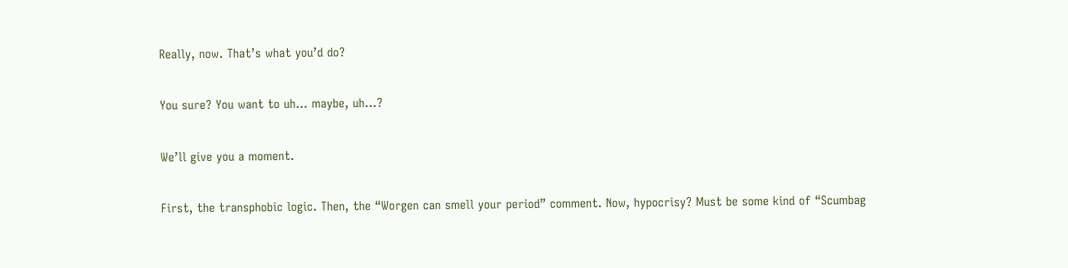Really, now. That’s what you’d do?

You sure? You want to uh… maybe, uh…?

We’ll give you a moment.

First, the transphobic logic. Then, the “Worgen can smell your period” comment. Now, hypocrisy? Must be some kind of “Scumbag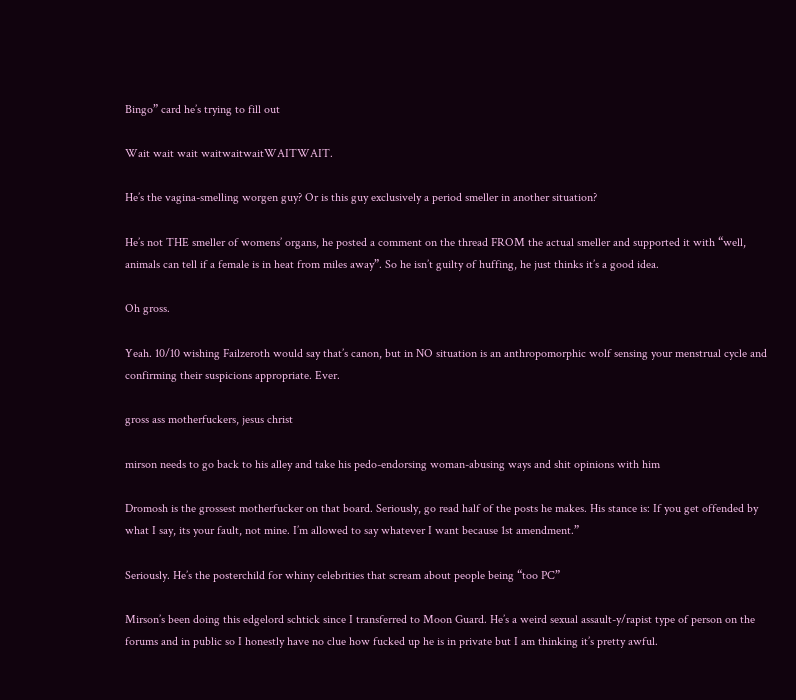Bingo” card he’s trying to fill out

Wait wait wait waitwaitwaitWAITWAIT.

He’s the vagina-smelling worgen guy? Or is this guy exclusively a period smeller in another situation?

He’s not THE smeller of womens’ organs, he posted a comment on the thread FROM the actual smeller and supported it with “well, animals can tell if a female is in heat from miles away”. So he isn’t guilty of huffing, he just thinks it’s a good idea.

Oh gross.

Yeah. 10/10 wishing Failzeroth would say that’s canon, but in NO situation is an anthropomorphic wolf sensing your menstrual cycle and confirming their suspicions appropriate. Ever.

gross ass motherfuckers, jesus christ

mirson needs to go back to his alley and take his pedo-endorsing woman-abusing ways and shit opinions with him

Dromosh is the grossest motherfucker on that board. Seriously, go read half of the posts he makes. His stance is: If you get offended by what I say, its your fault, not mine. I’m allowed to say whatever I want because 1st amendment.”

Seriously. He’s the posterchild for whiny celebrities that scream about people being “too PC”

Mirson’s been doing this edgelord schtick since I transferred to Moon Guard. He’s a weird sexual assault-y/rapist type of person on the forums and in public so I honestly have no clue how fucked up he is in private but I am thinking it’s pretty awful.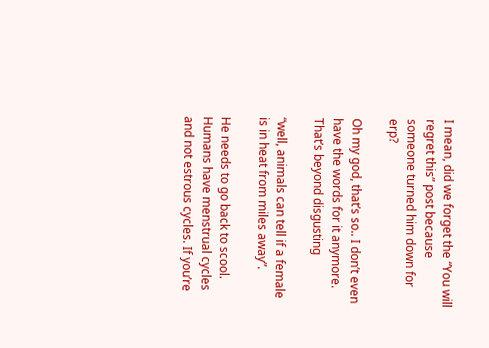I mean, did we forget the “You will regret this” post because someone turned him down for erp?

Oh my god, that’s so.. I don’t even have the words for it anymore. That’s beyond disgusting

“well, animals can tell if a female is in heat from miles away”.

He needs to go back to scool. Humans have menstrual cycles and not estrous cycles. If you’re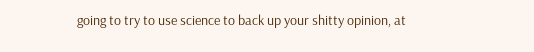going to try to use science to back up your shitty opinion, at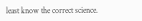least know the correct science.